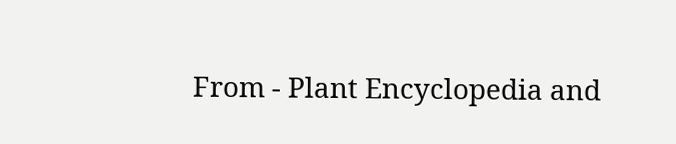From - Plant Encyclopedia and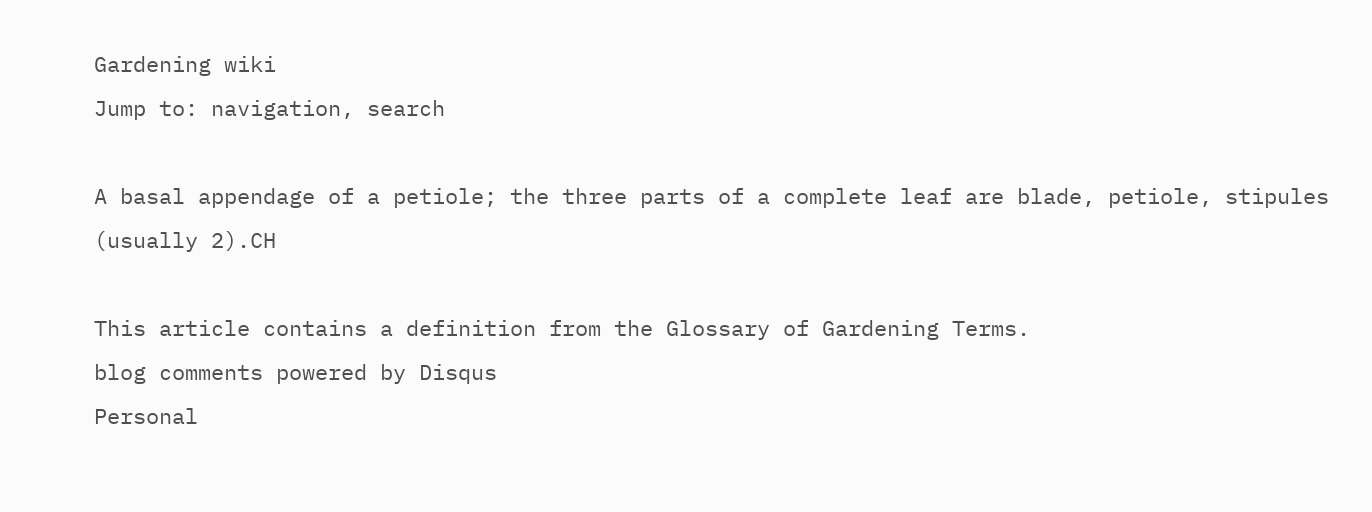Gardening wiki
Jump to: navigation, search

A basal appendage of a petiole; the three parts of a complete leaf are blade, petiole, stipules (usually 2).CH

This article contains a definition from the Glossary of Gardening Terms.
blog comments powered by Disqus
Personal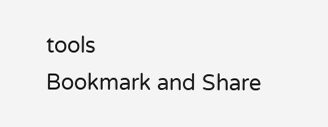tools
Bookmark and Share